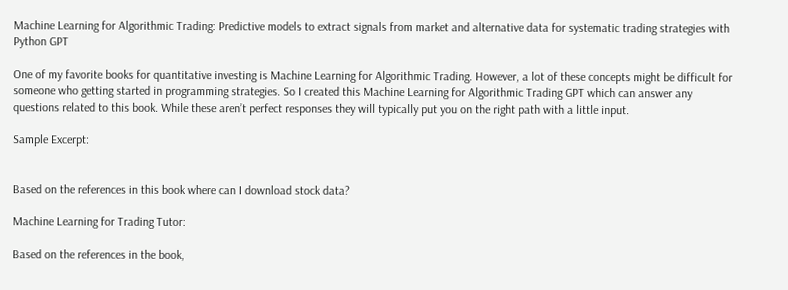Machine Learning for Algorithmic Trading: Predictive models to extract signals from market and alternative data for systematic trading strategies with Python GPT

One of my favorite books for quantitative investing is Machine Learning for Algorithmic Trading. However, a lot of these concepts might be difficult for someone who getting started in programming strategies. So I created this Machine Learning for Algorithmic Trading GPT which can answer any questions related to this book. While these aren’t perfect responses they will typically put you on the right path with a little input.

Sample Excerpt:


Based on the references in this book where can I download stock data?

Machine Learning for Trading Tutor:

Based on the references in the book,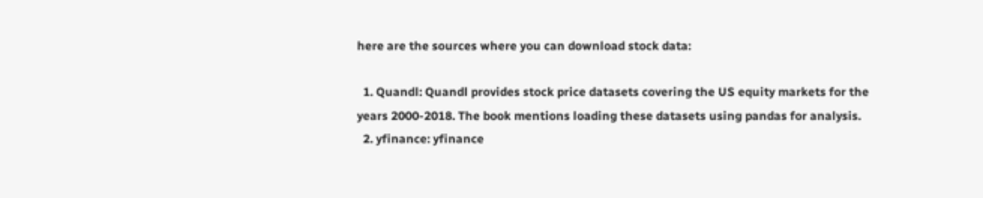here are the sources where you can download stock data:

  1. Quandl: Quandl provides stock price datasets covering the US equity markets for the years 2000-2018. The book mentions loading these datasets using pandas for analysis.
  2. yfinance: yfinance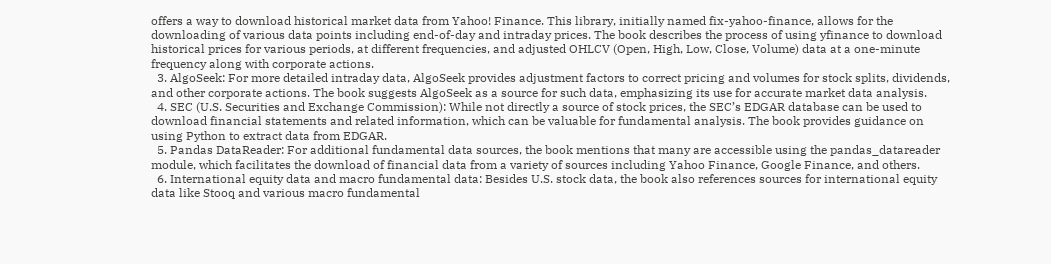offers a way to download historical market data from Yahoo! Finance. This library, initially named fix-yahoo-finance, allows for the downloading of various data points including end-of-day and intraday prices. The book describes the process of using yfinance to download historical prices for various periods, at different frequencies, and adjusted OHLCV (Open, High, Low, Close, Volume) data at a one-minute frequency along with corporate actions.
  3. AlgoSeek: For more detailed intraday data, AlgoSeek provides adjustment factors to correct pricing and volumes for stock splits, dividends, and other corporate actions. The book suggests AlgoSeek as a source for such data, emphasizing its use for accurate market data analysis.
  4. SEC (U.S. Securities and Exchange Commission): While not directly a source of stock prices, the SEC’s EDGAR database can be used to download financial statements and related information, which can be valuable for fundamental analysis. The book provides guidance on using Python to extract data from EDGAR.
  5. Pandas DataReader: For additional fundamental data sources, the book mentions that many are accessible using the pandas_datareader module, which facilitates the download of financial data from a variety of sources including Yahoo Finance, Google Finance, and others.
  6. International equity data and macro fundamental data: Besides U.S. stock data, the book also references sources for international equity data like Stooq and various macro fundamental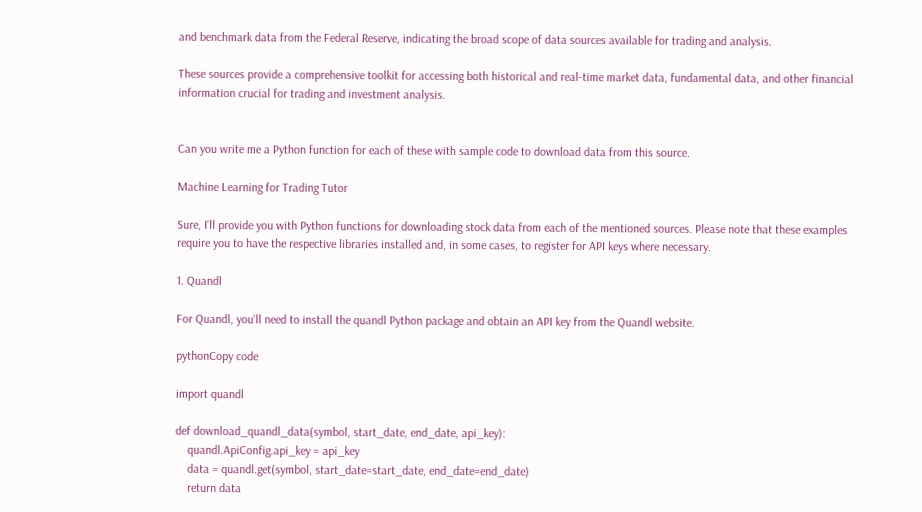and benchmark data from the Federal Reserve, indicating the broad scope of data sources available for trading and analysis.

These sources provide a comprehensive toolkit for accessing both historical and real-time market data, fundamental data, and other financial information crucial for trading and investment analysis.


Can you write me a Python function for each of these with sample code to download data from this source.

Machine Learning for Trading Tutor

Sure, I’ll provide you with Python functions for downloading stock data from each of the mentioned sources. Please note that these examples require you to have the respective libraries installed and, in some cases, to register for API keys where necessary.

1. Quandl

For Quandl, you’ll need to install the quandl Python package and obtain an API key from the Quandl website.

pythonCopy code

import quandl

def download_quandl_data(symbol, start_date, end_date, api_key):
    quandl.ApiConfig.api_key = api_key
    data = quandl.get(symbol, start_date=start_date, end_date=end_date)
    return data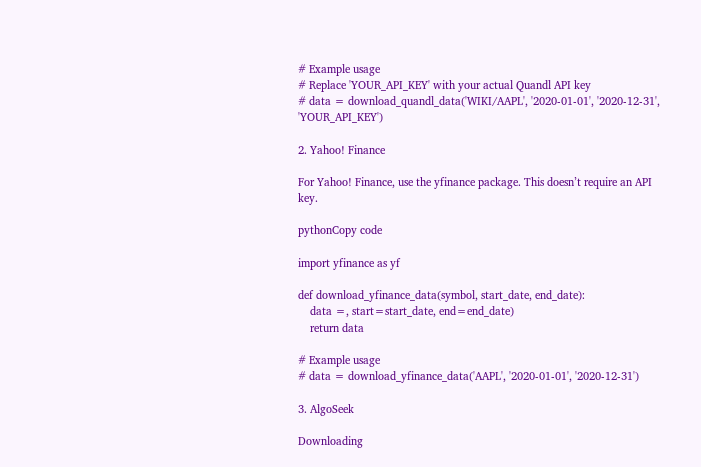# Example usage
# Replace 'YOUR_API_KEY' with your actual Quandl API key
# data = download_quandl_data('WIKI/AAPL', '2020-01-01', '2020-12-31', 'YOUR_API_KEY')

2. Yahoo! Finance

For Yahoo! Finance, use the yfinance package. This doesn’t require an API key.

pythonCopy code

import yfinance as yf

def download_yfinance_data(symbol, start_date, end_date):
    data =, start=start_date, end=end_date)
    return data

# Example usage
# data = download_yfinance_data('AAPL', '2020-01-01', '2020-12-31')

3. AlgoSeek

Downloading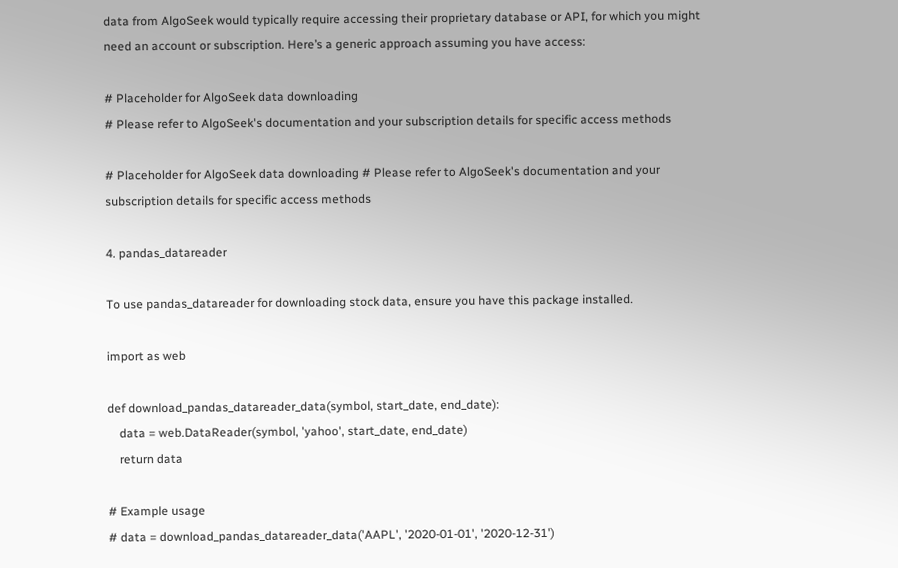data from AlgoSeek would typically require accessing their proprietary database or API, for which you might need an account or subscription. Here’s a generic approach assuming you have access:

# Placeholder for AlgoSeek data downloading
# Please refer to AlgoSeek's documentation and your subscription details for specific access methods

# Placeholder for AlgoSeek data downloading # Please refer to AlgoSeek's documentation and your subscription details for specific access methods

4. pandas_datareader

To use pandas_datareader for downloading stock data, ensure you have this package installed.

import as web

def download_pandas_datareader_data(symbol, start_date, end_date):
    data = web.DataReader(symbol, 'yahoo', start_date, end_date)
    return data

# Example usage
# data = download_pandas_datareader_data('AAPL', '2020-01-01', '2020-12-31')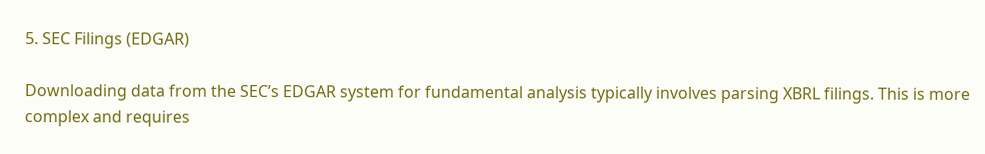5. SEC Filings (EDGAR)

Downloading data from the SEC’s EDGAR system for fundamental analysis typically involves parsing XBRL filings. This is more complex and requires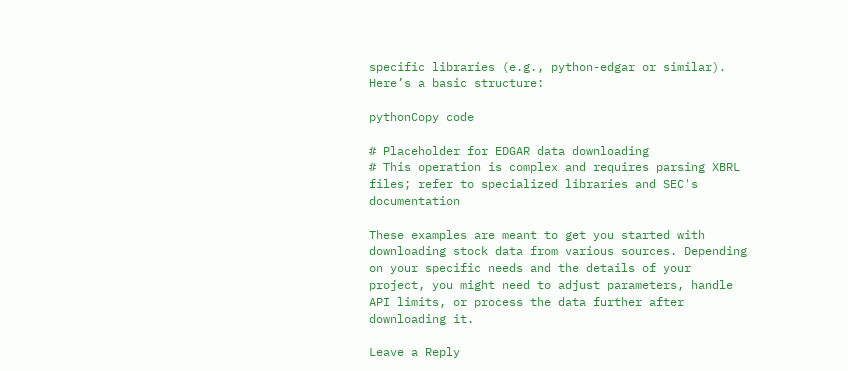specific libraries (e.g., python-edgar or similar). Here’s a basic structure:

pythonCopy code

# Placeholder for EDGAR data downloading
# This operation is complex and requires parsing XBRL files; refer to specialized libraries and SEC's documentation

These examples are meant to get you started with downloading stock data from various sources. Depending on your specific needs and the details of your project, you might need to adjust parameters, handle API limits, or process the data further after downloading it.

Leave a Reply